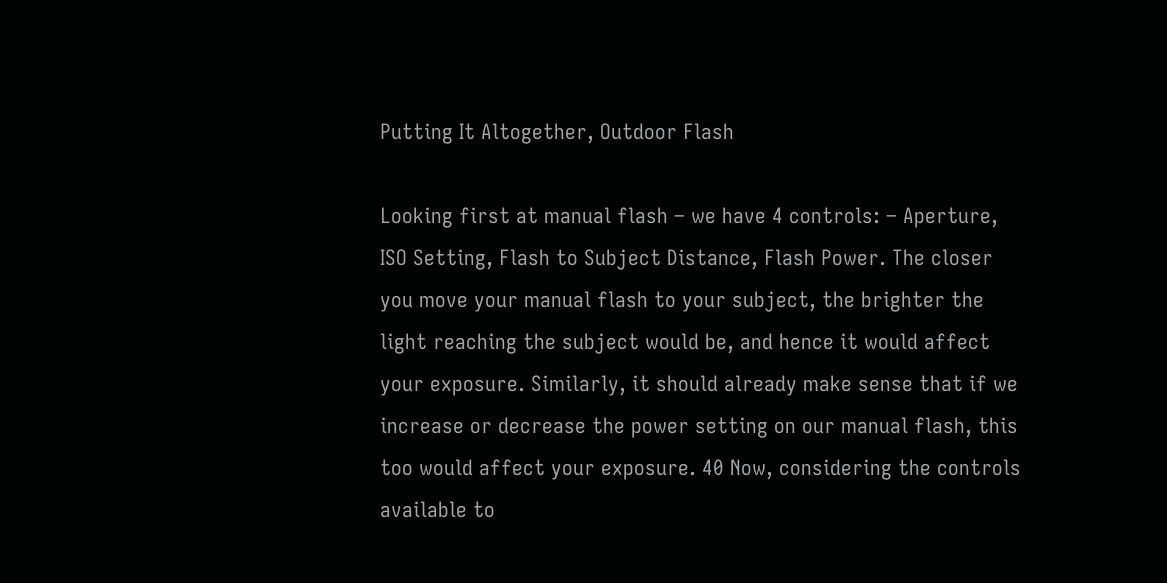Putting It Altogether, Outdoor Flash

Looking first at manual flash – we have 4 controls: – Aperture, ISO Setting, Flash to Subject Distance, Flash Power. The closer you move your manual flash to your subject, the brighter the light reaching the subject would be, and hence it would affect your exposure. Similarly, it should already make sense that if we increase or decrease the power setting on our manual flash, this too would affect your exposure. 40 Now, considering the controls available to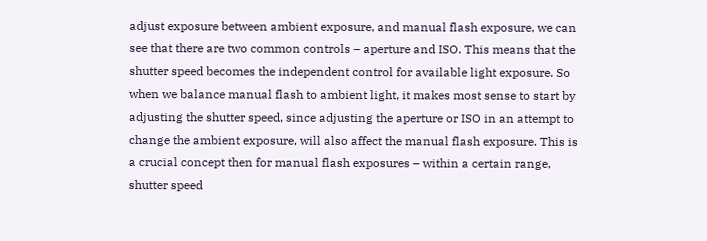adjust exposure between ambient exposure, and manual flash exposure, we can see that there are two common controls – aperture and ISO. This means that the shutter speed becomes the independent control for available light exposure. So when we balance manual flash to ambient light, it makes most sense to start by adjusting the shutter speed, since adjusting the aperture or ISO in an attempt to change the ambient exposure, will also affect the manual flash exposure. This is a crucial concept then for manual flash exposures – within a certain range, shutter speed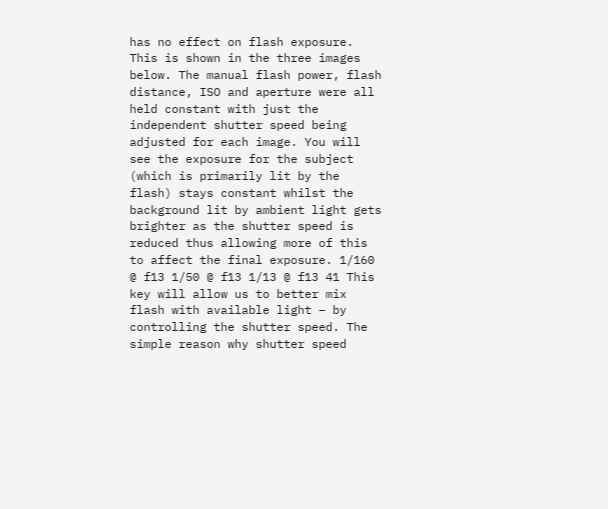has no effect on flash exposure. This is shown in the three images below. The manual flash power, flash distance, ISO and aperture were all held constant with just the independent shutter speed being adjusted for each image. You will see the exposure for the subject (which is primarily lit by the flash) stays constant whilst the background lit by ambient light gets brighter as the shutter speed is reduced thus allowing more of this to affect the final exposure. 1/160 @ f13 1/50 @ f13 1/13 @ f13 41 This key will allow us to better mix flash with available light – by controlling the shutter speed. The simple reason why shutter speed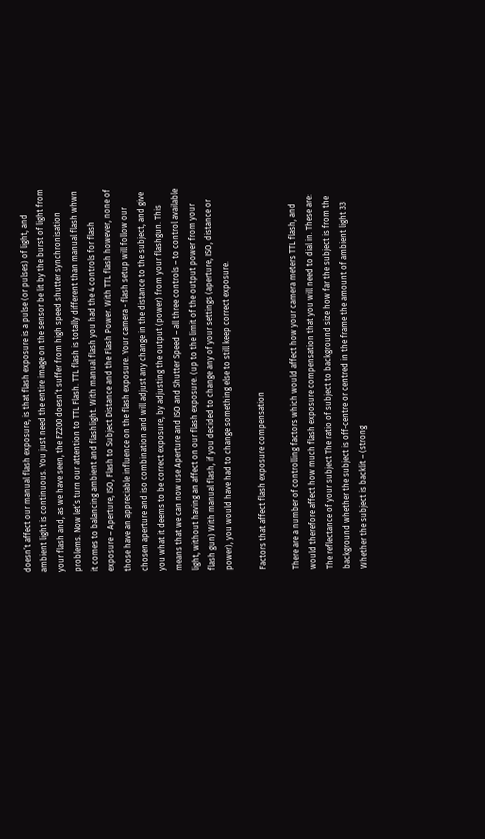doesn’t affect our manual flash exposure, is that flash exposure is a pulse (or pulses) of light, and ambient light is continuous. You just need the entire image on the sensor be lit by the burst of light from your flash and, as we have seen, the FZ200 doesn’t suffer from high speed shutter synchronisation problems. Now let’s turn our attention to TTL Flash. TTL flash is totally different than manual flash whwn it comes to balancing ambient and flashlight. With manual flash you had the 4 controls for flash exposure – Aperture, ISO, Flash to Subject Distance and the Flash Power. With TTL flash however, none of those have an appreciable influence on the flash exposure. Your camera - flash setup will follow our chosen aperture and iso combination and will adjust any change in the distance to the subject, and give you what it deems to be correct exposure, by adjusting the output (power) from your flashgun. This means that we can now use Aperture and ISO and Shutter Speed – all three controls – to control available light, without having an affect on our flash exposure. (up to the limit of the output power from your flash gun) With manual flash, if you decided to change any of your settings (aperture, ISO, distance or power), you would have had to change something else to still keep correct exposure.

Factors that affect flash exposure compensation

There are a number of controlling factors which would affect how your camera meters TTL flash, and would therefore affect how much flash exposure compensation that you will need to dial in. These are: The reflectance of your subject The ratio of subject to background size how far the subject is from the background whether the subject is off-centre or centred in the frame the amount of ambient light 33 Whether the subject is backlit – (strong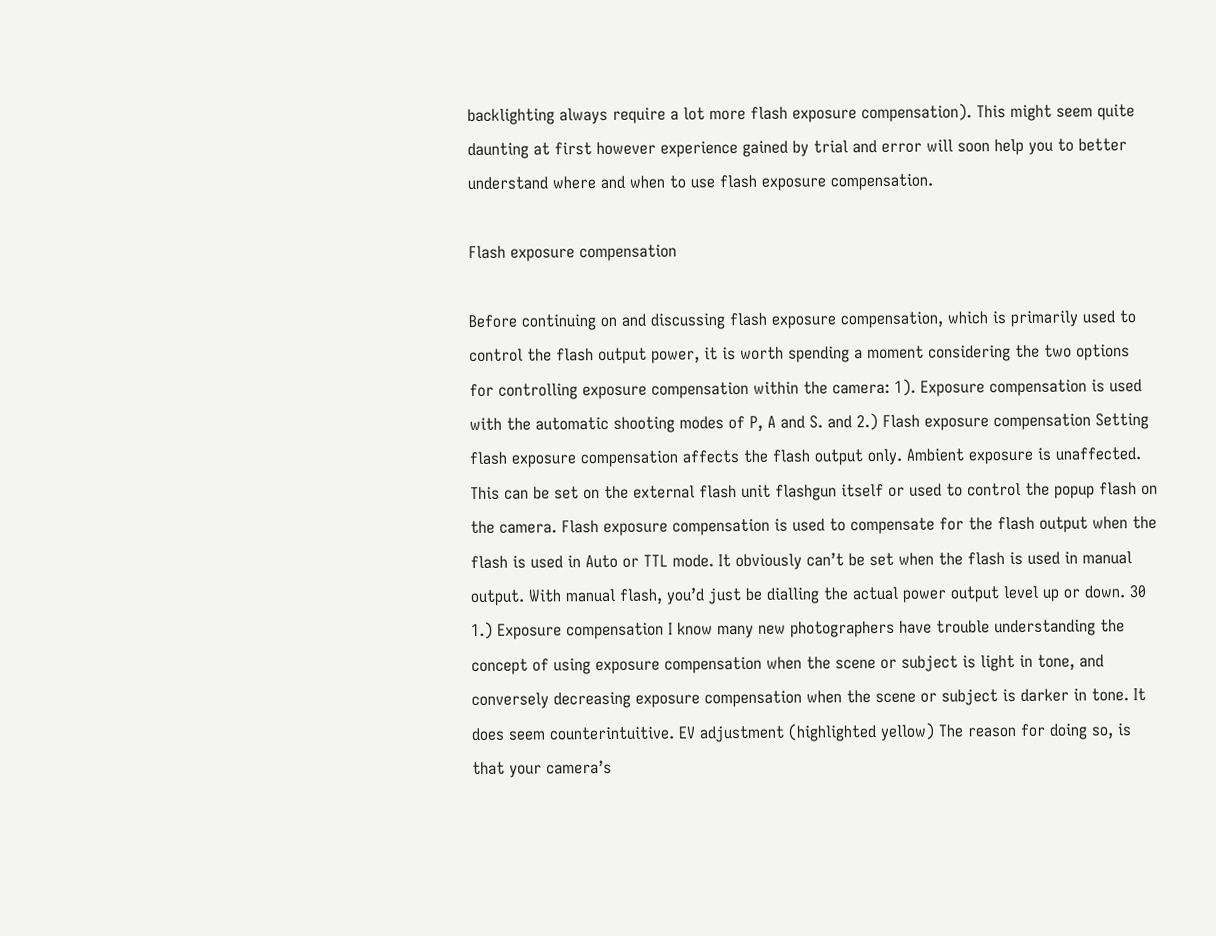backlighting always require a lot more flash exposure compensation). This might seem quite daunting at first however experience gained by trial and error will soon help you to better understand where and when to use flash exposure compensation.

Flash exposure compensation

Before continuing on and discussing flash exposure compensation, which is primarily used to control the flash output power, it is worth spending a moment considering the two options for controlling exposure compensation within the camera: 1). Exposure compensation is used with the automatic shooting modes of P, A and S. and 2.) Flash exposure compensation Setting flash exposure compensation affects the flash output only. Ambient exposure is unaffected. This can be set on the external flash unit flashgun itself or used to control the popup flash on the camera. Flash exposure compensation is used to compensate for the flash output when the flash is used in Auto or TTL mode. It obviously can’t be set when the flash is used in manual output. With manual flash, you’d just be dialling the actual power output level up or down. 30 1.) Exposure compensation I know many new photographers have trouble understanding the concept of using exposure compensation when the scene or subject is light in tone, and conversely decreasing exposure compensation when the scene or subject is darker in tone. It does seem counterintuitive. EV adjustment (highlighted yellow) The reason for doing so, is that your camera’s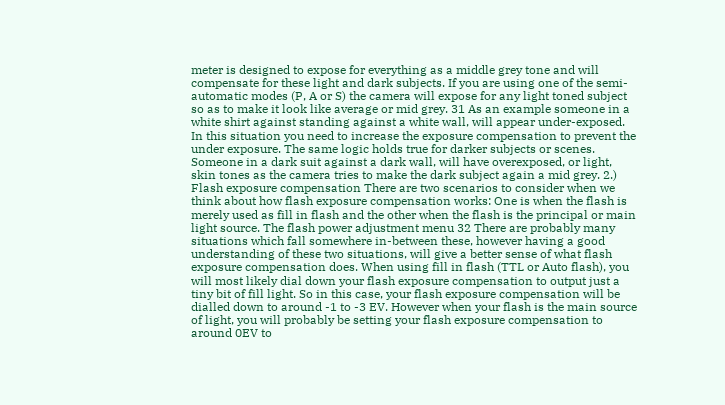meter is designed to expose for everything as a middle grey tone and will compensate for these light and dark subjects. If you are using one of the semi-automatic modes (P, A or S) the camera will expose for any light toned subject so as to make it look like average or mid grey. 31 As an example someone in a white shirt against standing against a white wall, will appear under-exposed. In this situation you need to increase the exposure compensation to prevent the under exposure. The same logic holds true for darker subjects or scenes. Someone in a dark suit against a dark wall, will have overexposed, or light, skin tones as the camera tries to make the dark subject again a mid grey. 2.) Flash exposure compensation There are two scenarios to consider when we think about how flash exposure compensation works: One is when the flash is merely used as fill in flash and the other when the flash is the principal or main light source. The flash power adjustment menu 32 There are probably many situations which fall somewhere in-between these, however having a good understanding of these two situations, will give a better sense of what flash exposure compensation does. When using fill in flash (TTL or Auto flash), you will most likely dial down your flash exposure compensation to output just a tiny bit of fill light. So in this case, your flash exposure compensation will be dialled down to around -1 to -3 EV. However when your flash is the main source of light, you will probably be setting your flash exposure compensation to around 0EV to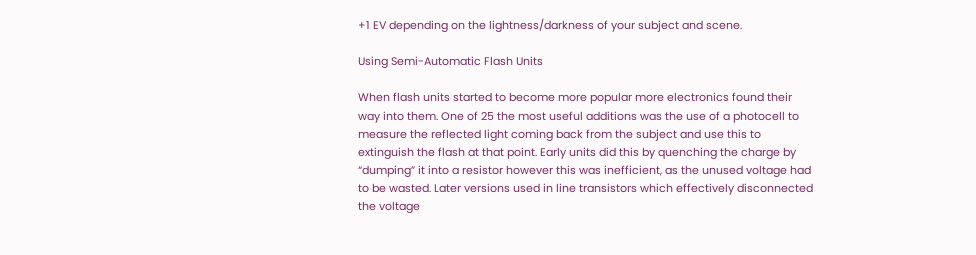+1 EV depending on the lightness/darkness of your subject and scene.

Using Semi-Automatic Flash Units

When flash units started to become more popular more electronics found their way into them. One of 25 the most useful additions was the use of a photocell to measure the reflected light coming back from the subject and use this to extinguish the flash at that point. Early units did this by quenching the charge by “dumping” it into a resistor however this was inefficient, as the unused voltage had to be wasted. Later versions used in line transistors which effectively disconnected the voltage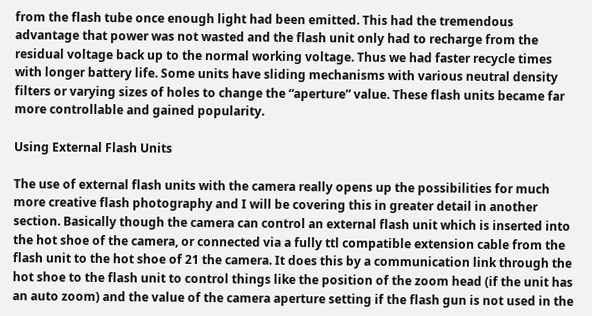from the flash tube once enough light had been emitted. This had the tremendous advantage that power was not wasted and the flash unit only had to recharge from the residual voltage back up to the normal working voltage. Thus we had faster recycle times with longer battery life. Some units have sliding mechanisms with various neutral density filters or varying sizes of holes to change the “aperture” value. These flash units became far more controllable and gained popularity.

Using External Flash Units

The use of external flash units with the camera really opens up the possibilities for much more creative flash photography and I will be covering this in greater detail in another section. Basically though the camera can control an external flash unit which is inserted into the hot shoe of the camera, or connected via a fully ttl compatible extension cable from the flash unit to the hot shoe of 21 the camera. It does this by a communication link through the hot shoe to the flash unit to control things like the position of the zoom head (if the unit has an auto zoom) and the value of the camera aperture setting if the flash gun is not used in the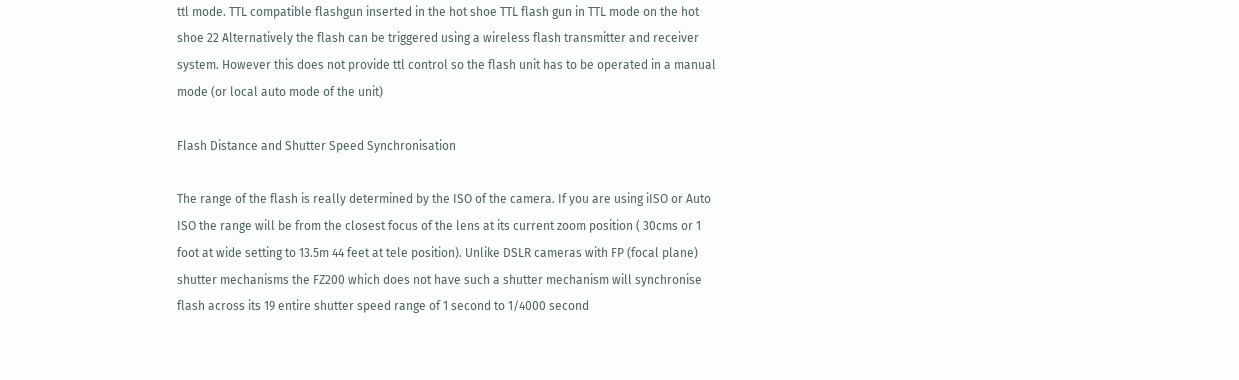ttl mode. TTL compatible flashgun inserted in the hot shoe TTL flash gun in TTL mode on the hot shoe 22 Alternatively the flash can be triggered using a wireless flash transmitter and receiver system. However this does not provide ttl control so the flash unit has to be operated in a manual mode (or local auto mode of the unit)

Flash Distance and Shutter Speed Synchronisation

The range of the flash is really determined by the ISO of the camera. If you are using iISO or Auto ISO the range will be from the closest focus of the lens at its current zoom position ( 30cms or 1 foot at wide setting to 13.5m 44 feet at tele position). Unlike DSLR cameras with FP (focal plane) shutter mechanisms the FZ200 which does not have such a shutter mechanism will synchronise flash across its 19 entire shutter speed range of 1 second to 1/4000 second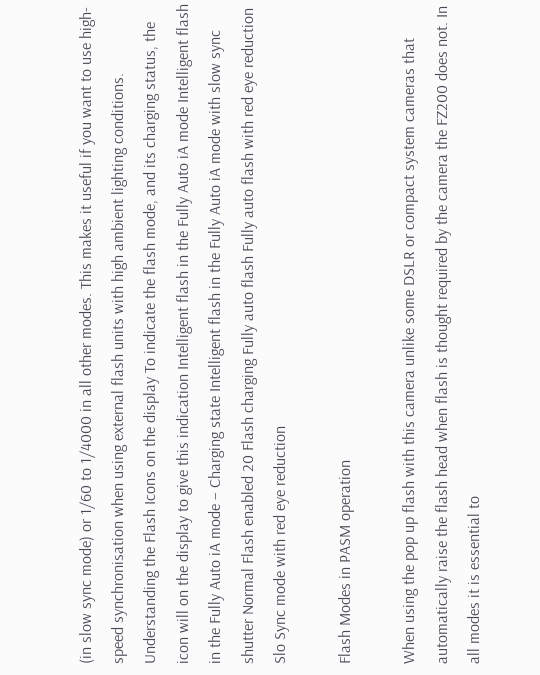(in slow sync mode) or 1/60 to 1/4000 in all other modes. This makes it useful if you want to use high-speed synchronisation when using external flash units with high ambient lighting conditions. Understanding the Flash Icons on the display To indicate the flash mode, and its charging status, the icon will on the display to give this indication Intelligent flash in the Fully Auto iA mode Intelligent flash in the Fully Auto iA mode – Charging state Intelligent flash in the Fully Auto iA mode with slow sync shutter Normal Flash enabled 20 Flash charging Fully auto flash Fully auto flash with red eye reduction Slo Sync mode with red eye reduction

Flash Modes in PASM operation

When using the pop up flash with this camera unlike some DSLR or compact system cameras that automatically raise the flash head when flash is thought required by the camera the FZ200 does not. In all modes it is essential to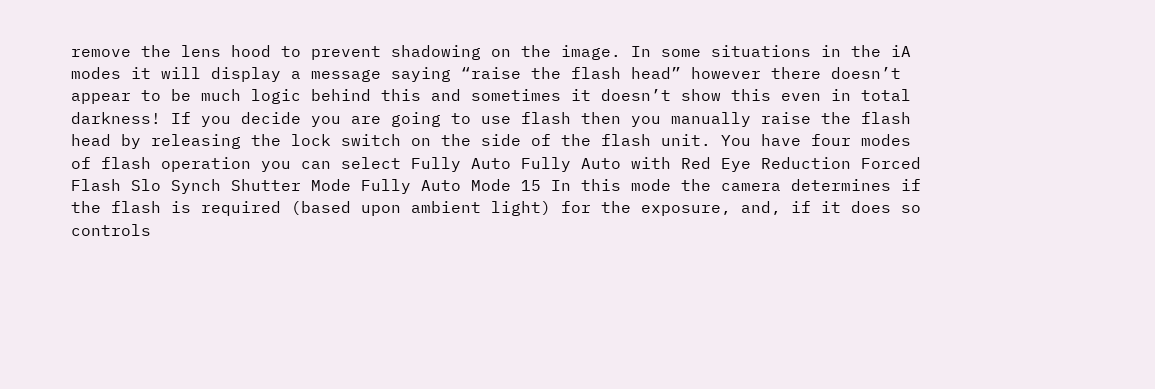remove the lens hood to prevent shadowing on the image. In some situations in the iA modes it will display a message saying “raise the flash head” however there doesn’t appear to be much logic behind this and sometimes it doesn’t show this even in total darkness! If you decide you are going to use flash then you manually raise the flash head by releasing the lock switch on the side of the flash unit. You have four modes of flash operation you can select Fully Auto Fully Auto with Red Eye Reduction Forced Flash Slo Synch Shutter Mode Fully Auto Mode 15 In this mode the camera determines if the flash is required (based upon ambient light) for the exposure, and, if it does so controls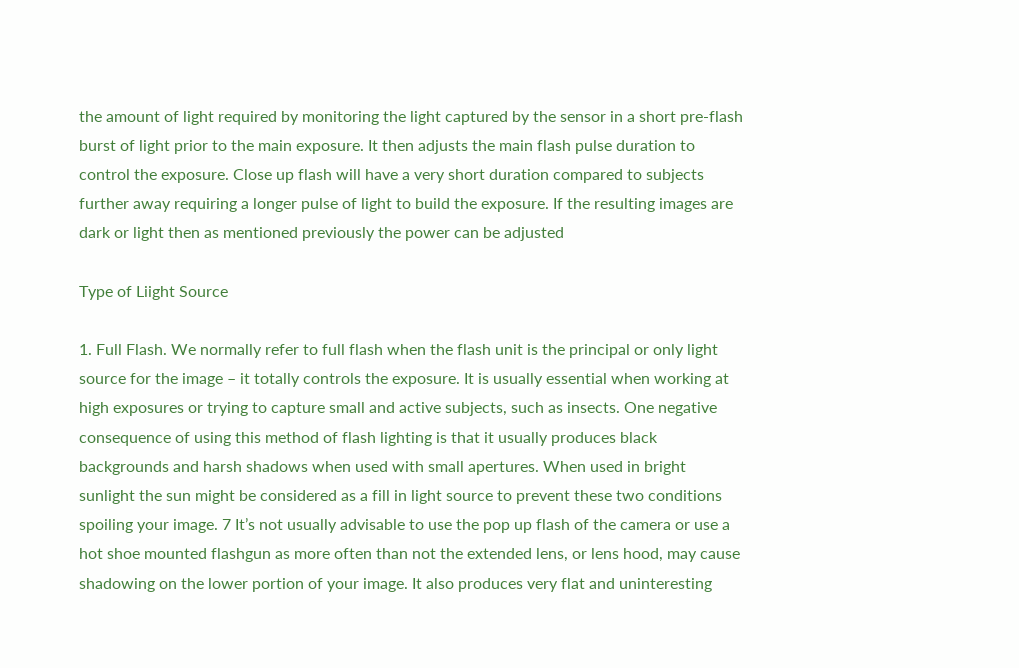the amount of light required by monitoring the light captured by the sensor in a short pre-flash burst of light prior to the main exposure. It then adjusts the main flash pulse duration to control the exposure. Close up flash will have a very short duration compared to subjects further away requiring a longer pulse of light to build the exposure. If the resulting images are dark or light then as mentioned previously the power can be adjusted

Type of Liight Source

1. Full Flash. We normally refer to full flash when the flash unit is the principal or only light source for the image – it totally controls the exposure. It is usually essential when working at high exposures or trying to capture small and active subjects, such as insects. One negative consequence of using this method of flash lighting is that it usually produces black backgrounds and harsh shadows when used with small apertures. When used in bright sunlight the sun might be considered as a fill in light source to prevent these two conditions spoiling your image. 7 It’s not usually advisable to use the pop up flash of the camera or use a hot shoe mounted flashgun as more often than not the extended lens, or lens hood, may cause shadowing on the lower portion of your image. It also produces very flat and uninteresting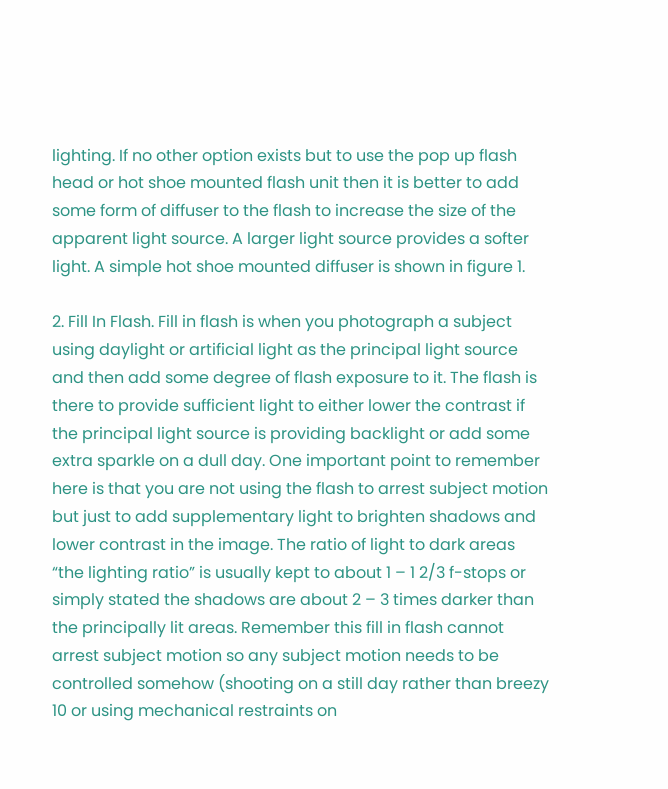lighting. If no other option exists but to use the pop up flash head or hot shoe mounted flash unit then it is better to add some form of diffuser to the flash to increase the size of the apparent light source. A larger light source provides a softer light. A simple hot shoe mounted diffuser is shown in figure 1.

2. Fill In Flash. Fill in flash is when you photograph a subject using daylight or artificial light as the principal light source and then add some degree of flash exposure to it. The flash is there to provide sufficient light to either lower the contrast if the principal light source is providing backlight or add some extra sparkle on a dull day. One important point to remember here is that you are not using the flash to arrest subject motion but just to add supplementary light to brighten shadows and lower contrast in the image. The ratio of light to dark areas “the lighting ratio” is usually kept to about 1 – 1 2/3 f-stops or simply stated the shadows are about 2 – 3 times darker than the principally lit areas. Remember this fill in flash cannot arrest subject motion so any subject motion needs to be controlled somehow (shooting on a still day rather than breezy 10 or using mechanical restraints on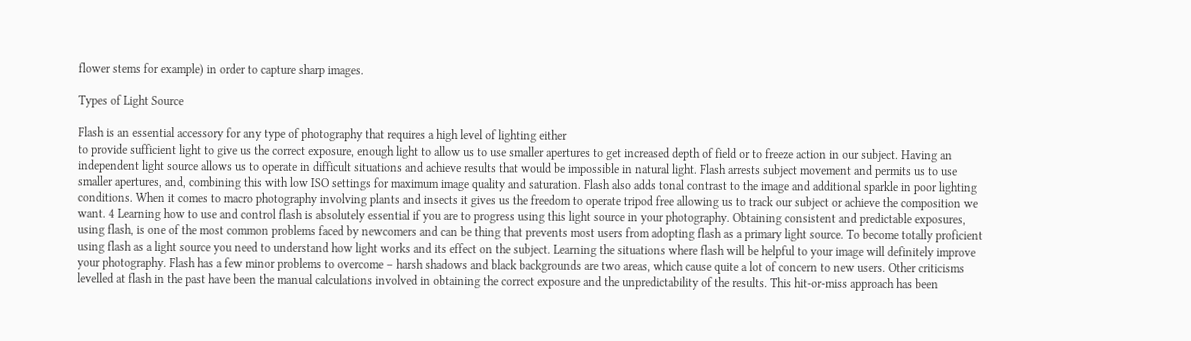flower stems for example) in order to capture sharp images.

Types of Light Source

Flash is an essential accessory for any type of photography that requires a high level of lighting either
to provide sufficient light to give us the correct exposure, enough light to allow us to use smaller apertures to get increased depth of field or to freeze action in our subject. Having an independent light source allows us to operate in difficult situations and achieve results that would be impossible in natural light. Flash arrests subject movement and permits us to use smaller apertures, and, combining this with low ISO settings for maximum image quality and saturation. Flash also adds tonal contrast to the image and additional sparkle in poor lighting conditions. When it comes to macro photography involving plants and insects it gives us the freedom to operate tripod free allowing us to track our subject or achieve the composition we want. 4 Learning how to use and control flash is absolutely essential if you are to progress using this light source in your photography. Obtaining consistent and predictable exposures, using flash, is one of the most common problems faced by newcomers and can be thing that prevents most users from adopting flash as a primary light source. To become totally proficient using flash as a light source you need to understand how light works and its effect on the subject. Learning the situations where flash will be helpful to your image will definitely improve your photography. Flash has a few minor problems to overcome – harsh shadows and black backgrounds are two areas, which cause quite a lot of concern to new users. Other criticisms levelled at flash in the past have been the manual calculations involved in obtaining the correct exposure and the unpredictability of the results. This hit-or-miss approach has been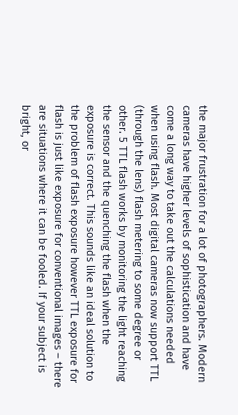the major frustration for a lot of photographers. Modern cameras have higher levels of sophistication and have come a long way to take out the calculations needed when using flash. Most digital cameras now support TTL (through the lens) flash metering to some degree or other. 5 TTL flash works by monitoring the light reaching the sensor and the quenching the flash when the exposure is correct. This sounds like an ideal solution to the problem of flash exposure however TTL exposure for flash is just like exposure for conventional images – there are situations where it can be fooled. If your subject is bright, or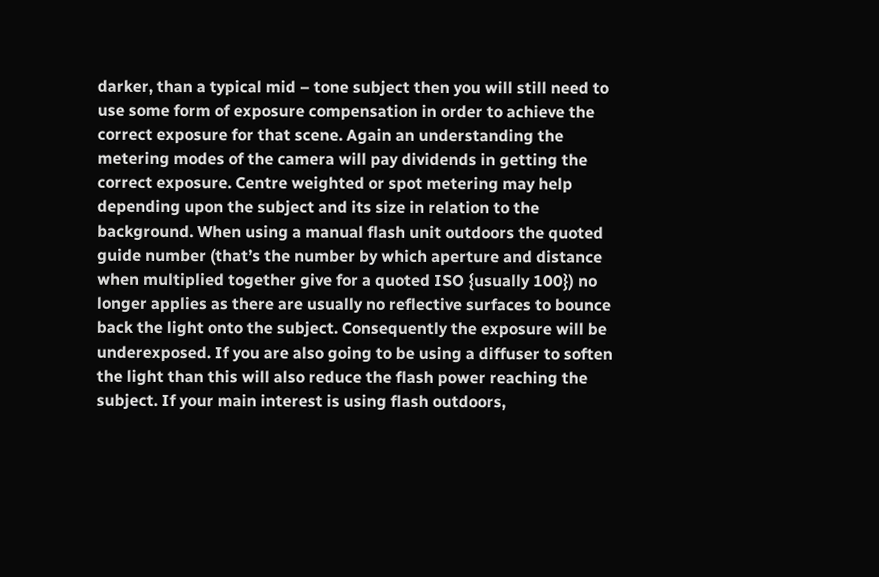darker, than a typical mid – tone subject then you will still need to use some form of exposure compensation in order to achieve the correct exposure for that scene. Again an understanding the metering modes of the camera will pay dividends in getting the correct exposure. Centre weighted or spot metering may help depending upon the subject and its size in relation to the background. When using a manual flash unit outdoors the quoted guide number (that’s the number by which aperture and distance when multiplied together give for a quoted ISO {usually 100}) no longer applies as there are usually no reflective surfaces to bounce back the light onto the subject. Consequently the exposure will be underexposed. If you are also going to be using a diffuser to soften the light than this will also reduce the flash power reaching the subject. If your main interest is using flash outdoors,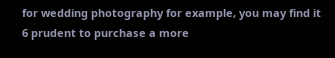for wedding photography for example, you may find it 6 prudent to purchase a more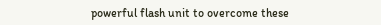powerful flash unit to overcome these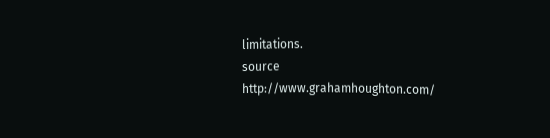limitations.
source http://www.grahamhoughton.com/